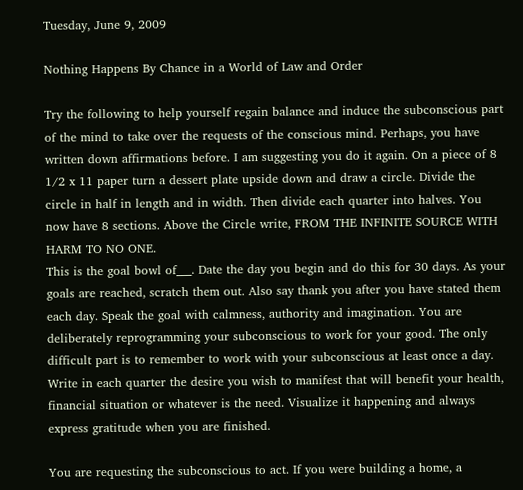Tuesday, June 9, 2009

Nothing Happens By Chance in a World of Law and Order

Try the following to help yourself regain balance and induce the subconscious part of the mind to take over the requests of the conscious mind. Perhaps, you have written down affirmations before. I am suggesting you do it again. On a piece of 8 1/2 x 11 paper turn a dessert plate upside down and draw a circle. Divide the circle in half in length and in width. Then divide each quarter into halves. You now have 8 sections. Above the Circle write, FROM THE INFINITE SOURCE WITH HARM TO NO ONE.
This is the goal bowl of___. Date the day you begin and do this for 30 days. As your goals are reached, scratch them out. Also say thank you after you have stated them each day. Speak the goal with calmness, authority and imagination. You are deliberately reprogramming your subconscious to work for your good. The only difficult part is to remember to work with your subconscious at least once a day. Write in each quarter the desire you wish to manifest that will benefit your health, financial situation or whatever is the need. Visualize it happening and always express gratitude when you are finished.

You are requesting the subconscious to act. If you were building a home, a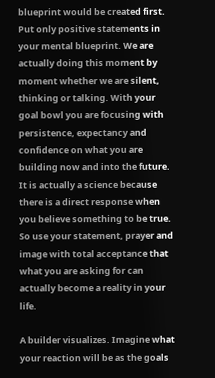blueprint would be created first. Put only positive statements in your mental blueprint. We are actually doing this moment by moment whether we are silent, thinking or talking. With your goal bowl you are focusing with persistence, expectancy and confidence on what you are building now and into the future. It is actually a science because there is a direct response when you believe something to be true. So use your statement, prayer and image with total acceptance that what you are asking for can actually become a reality in your life.

A builder visualizes. Imagine what your reaction will be as the goals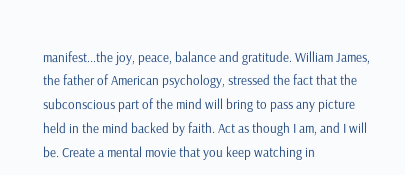manifest...the joy, peace, balance and gratitude. William James, the father of American psychology, stressed the fact that the subconscious part of the mind will bring to pass any picture held in the mind backed by faith. Act as though I am, and I will be. Create a mental movie that you keep watching in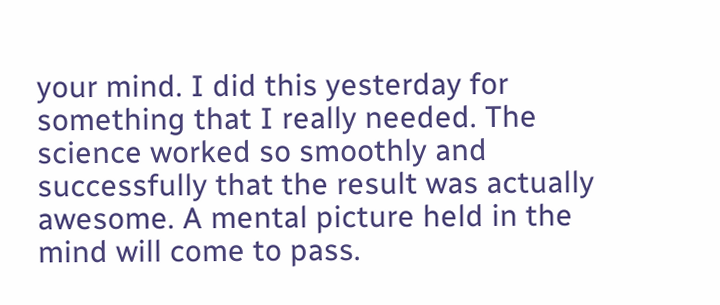your mind. I did this yesterday for something that I really needed. The science worked so smoothly and successfully that the result was actually awesome. A mental picture held in the mind will come to pass.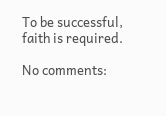To be successful, faith is required.

No comments: